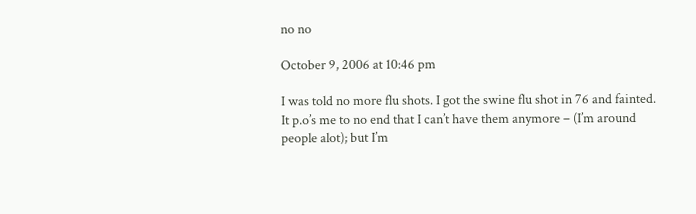no no

October 9, 2006 at 10:46 pm

I was told no more flu shots. I got the swine flu shot in 76 and fainted. It p.o’s me to no end that I can’t have them anymore – (I’m around people alot); but I’m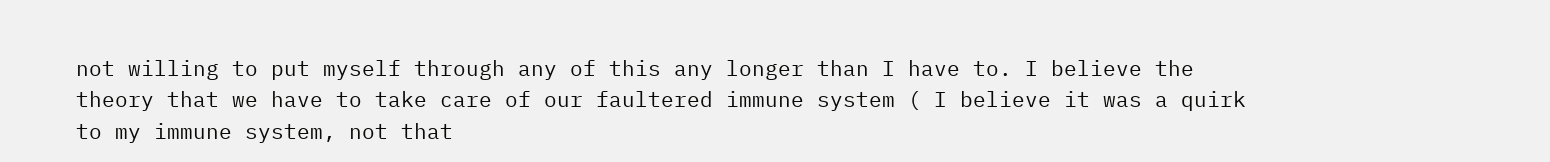not willing to put myself through any of this any longer than I have to. I believe the theory that we have to take care of our faultered immune system ( I believe it was a quirk to my immune system, not that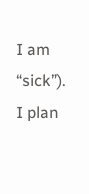I am “sick”). I plan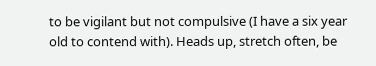to be vigilant but not compulsive (I have a six year old to contend with). Heads up, stretch often, be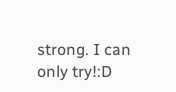strong. I can only try!:D